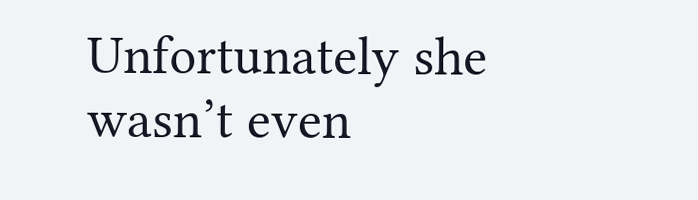Unfortunately she wasn’t even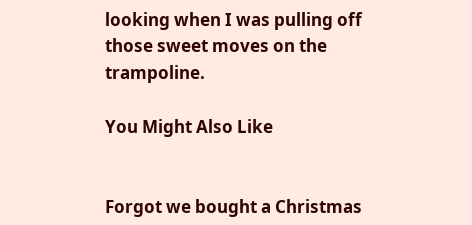looking when I was pulling off those sweet moves on the trampoline.

You Might Also Like


Forgot we bought a Christmas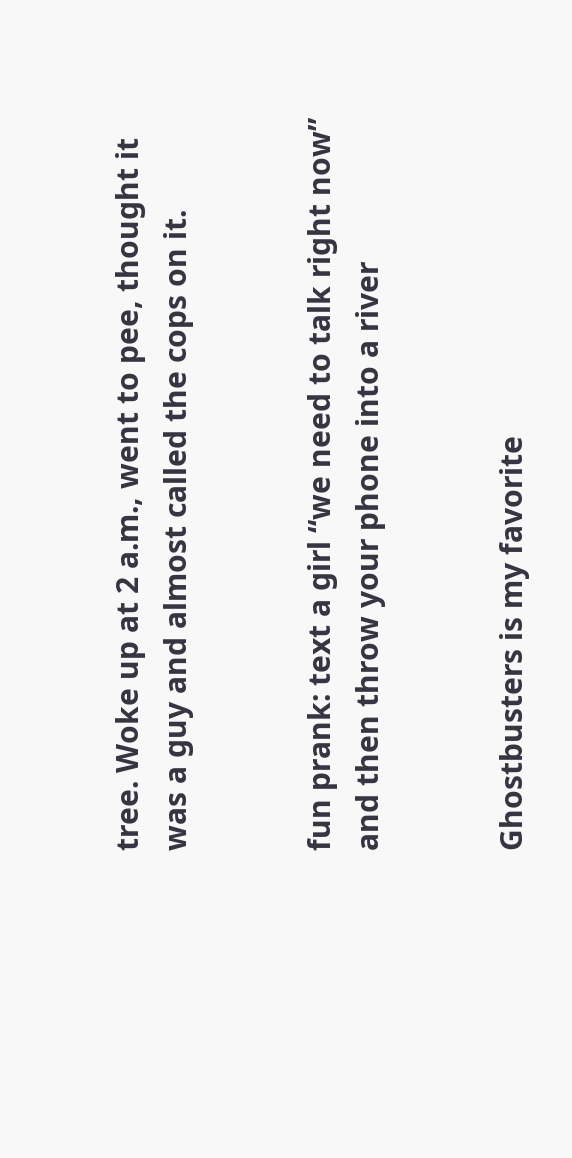tree. Woke up at 2 a.m., went to pee, thought it was a guy and almost called the cops on it.


fun prank: text a girl “we need to talk right now” and then throw your phone into a river


Ghostbusters is my favorite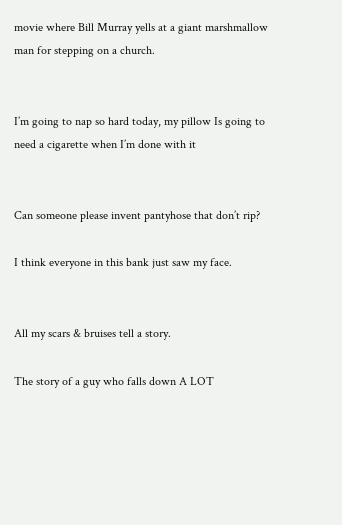movie where Bill Murray yells at a giant marshmallow man for stepping on a church.


I’m going to nap so hard today, my pillow Is going to need a cigarette when I’m done with it


Can someone please invent pantyhose that don’t rip?

I think everyone in this bank just saw my face.


All my scars & bruises tell a story.

The story of a guy who falls down A LOT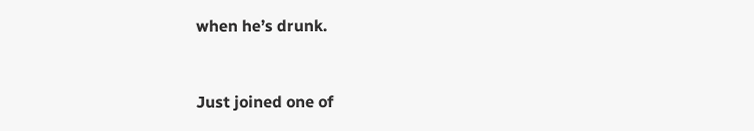when he’s drunk.


Just joined one of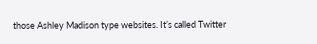those Ashley Madison type websites. It’s called Twitter